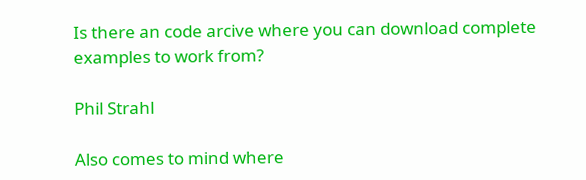Is there an code arcive where you can download complete examples to work from?

Phil Strahl

Also comes to mind where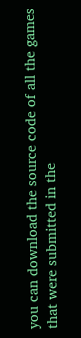you can download the source code of all the games that were submitted in the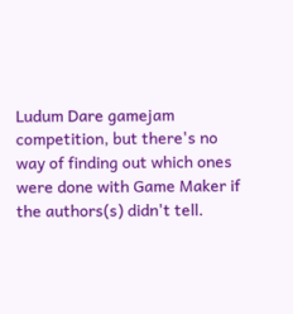Ludum Dare gamejam competition, but there's no way of finding out which ones were done with Game Maker if the authors(s) didn't tell.